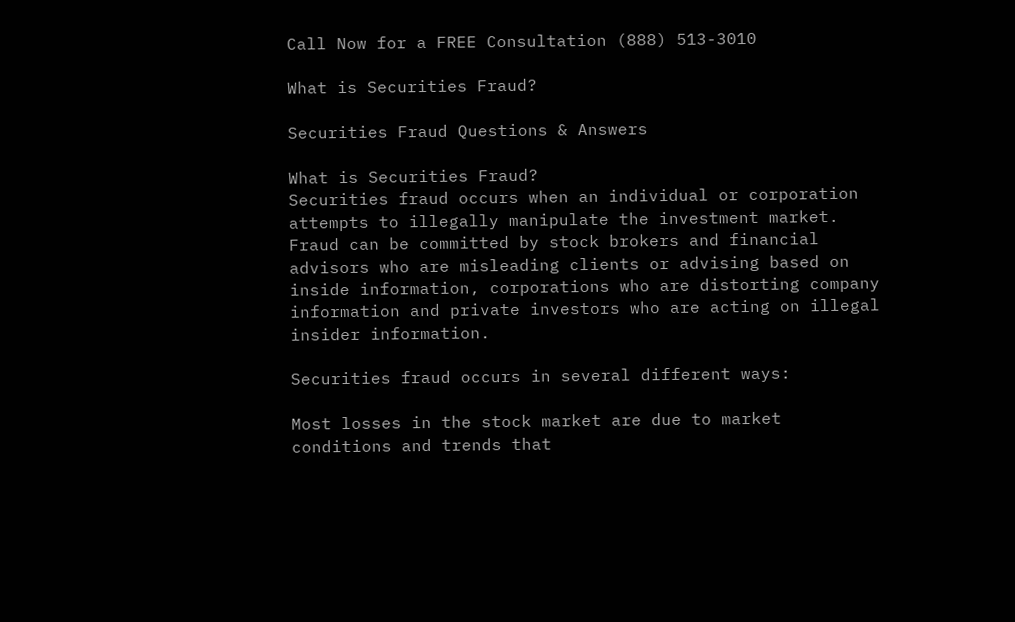Call Now for a FREE Consultation (888) 513-3010

What is Securities Fraud?

Securities Fraud Questions & Answers

What is Securities Fraud?
Securities fraud occurs when an individual or corporation attempts to illegally manipulate the investment market. Fraud can be committed by stock brokers and financial advisors who are misleading clients or advising based on inside information, corporations who are distorting company information and private investors who are acting on illegal insider information.

Securities fraud occurs in several different ways:

Most losses in the stock market are due to market conditions and trends that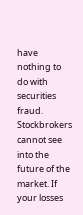have nothing to do with securities fraud. Stockbrokers cannot see into the future of the market. If your losses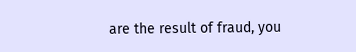are the result of fraud, you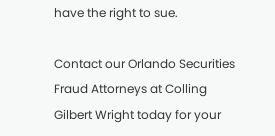have the right to sue.

Contact our Orlando Securities Fraud Attorneys at Colling Gilbert Wright today for your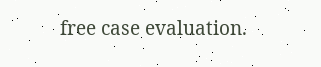free case evaluation.